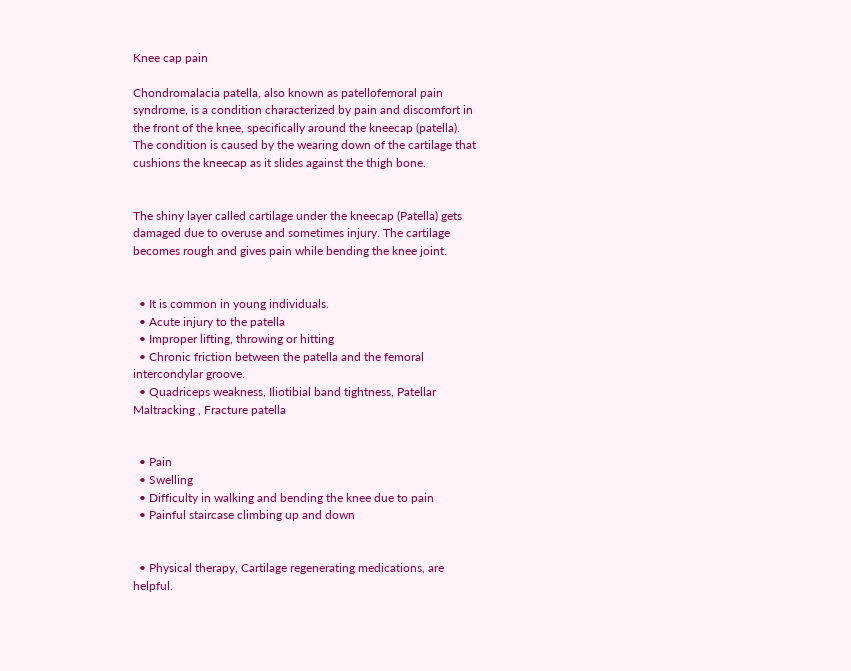Knee cap pain

Chondromalacia patella, also known as patellofemoral pain syndrome, is a condition characterized by pain and discomfort in the front of the knee, specifically around the kneecap (patella). The condition is caused by the wearing down of the cartilage that cushions the kneecap as it slides against the thigh bone.


The shiny layer called cartilage under the kneecap (Patella) gets damaged due to overuse and sometimes injury. The cartilage becomes rough and gives pain while bending the knee joint.


  • It is common in young individuals.
  • Acute injury to the patella
  • Improper lifting, throwing or hitting
  • Chronic friction between the patella and the femoral intercondylar groove.
  • Quadriceps weakness, Iliotibial band tightness, Patellar Maltracking , Fracture patella


  • Pain
  • Swelling
  • Difficulty in walking and bending the knee due to pain
  • Painful staircase climbing up and down


  • Physical therapy, Cartilage regenerating medications, are helpful.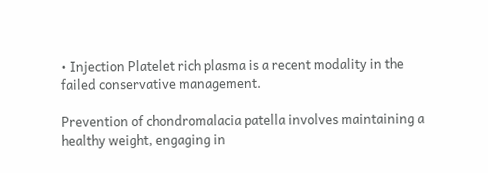• Injection Platelet rich plasma is a recent modality in the failed conservative management.

Prevention of chondromalacia patella involves maintaining a healthy weight, engaging in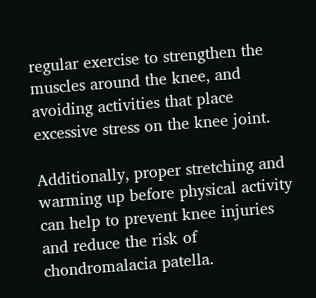regular exercise to strengthen the muscles around the knee, and avoiding activities that place excessive stress on the knee joint.

Additionally, proper stretching and warming up before physical activity can help to prevent knee injuries and reduce the risk of chondromalacia patella.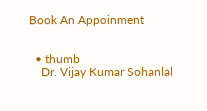Book An Appoinment


  • thumb
    Dr. Vijay Kumar Sohanlal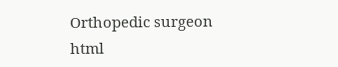Orthopedic surgeon
html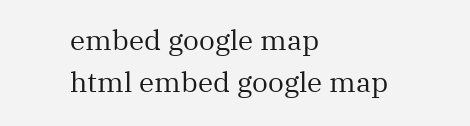embed google map
html embed google map